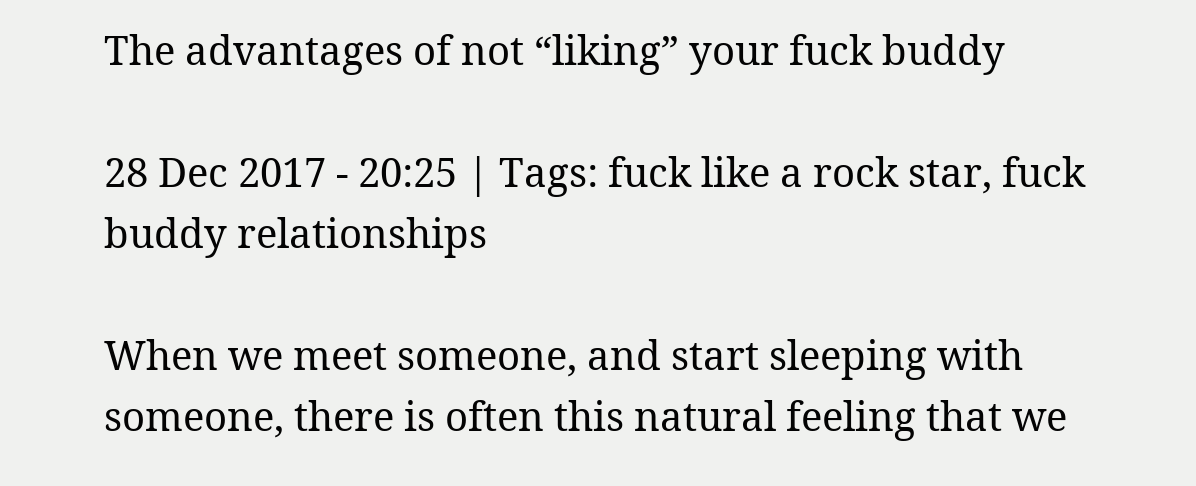The advantages of not “liking” your fuck buddy

28 Dec 2017 - 20:25 | Tags: fuck like a rock star, fuck buddy relationships

When we meet someone, and start sleeping with someone, there is often this natural feeling that we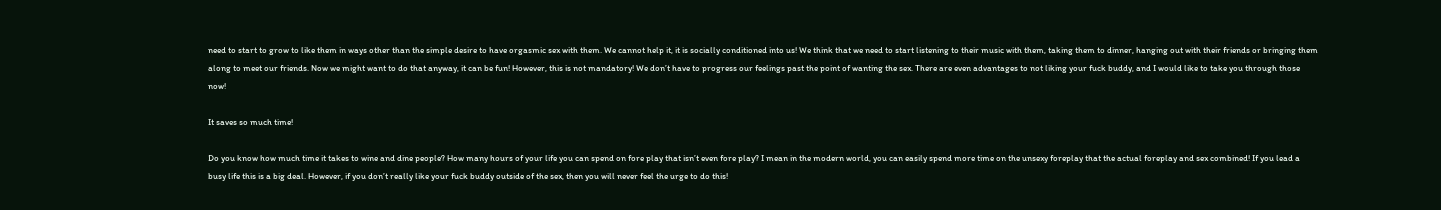need to start to grow to like them in ways other than the simple desire to have orgasmic sex with them. We cannot help it, it is socially conditioned into us! We think that we need to start listening to their music with them, taking them to dinner, hanging out with their friends or bringing them along to meet our friends. Now we might want to do that anyway, it can be fun! However, this is not mandatory! We don’t have to progress our feelings past the point of wanting the sex. There are even advantages to not liking your fuck buddy, and I would like to take you through those now!

It saves so much time!

Do you know how much time it takes to wine and dine people? How many hours of your life you can spend on fore play that isn’t even fore play? I mean in the modern world, you can easily spend more time on the unsexy foreplay that the actual foreplay and sex combined! If you lead a busy life this is a big deal. However, if you don’t really like your fuck buddy outside of the sex, then you will never feel the urge to do this!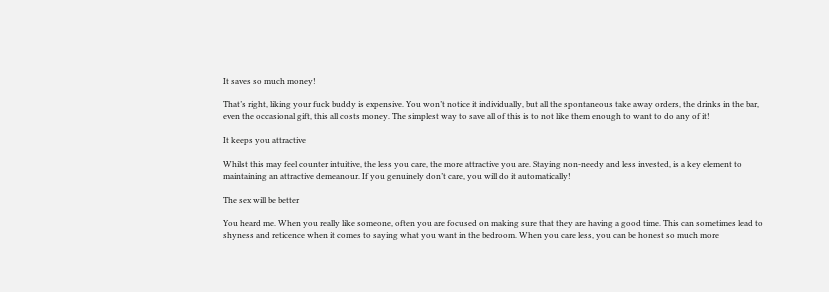It saves so much money!

That’s right, liking your fuck buddy is expensive. You won’t notice it individually, but all the spontaneous take away orders, the drinks in the bar, even the occasional gift, this all costs money. The simplest way to save all of this is to not like them enough to want to do any of it!

It keeps you attractive

Whilst this may feel counter intuitive, the less you care, the more attractive you are. Staying non-needy and less invested, is a key element to maintaining an attractive demeanour. If you genuinely don’t care, you will do it automatically!

The sex will be better

You heard me. When you really like someone, often you are focused on making sure that they are having a good time. This can sometimes lead to shyness and reticence when it comes to saying what you want in the bedroom. When you care less, you can be honest so much more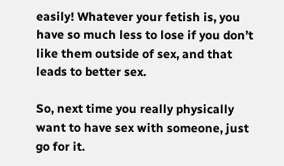easily! Whatever your fetish is, you have so much less to lose if you don’t like them outside of sex, and that leads to better sex.

So, next time you really physically want to have sex with someone, just go for it.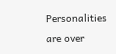Personalities are over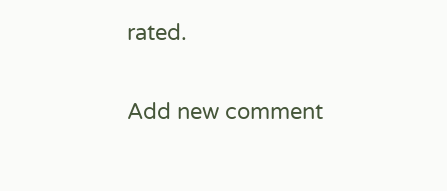rated.

Add new comment